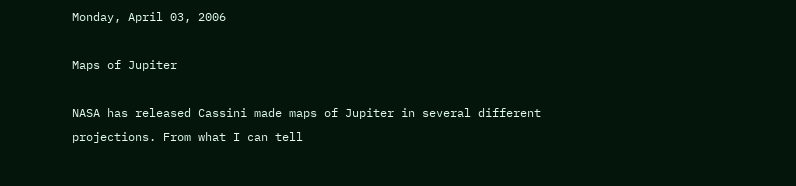Monday, April 03, 2006

Maps of Jupiter

NASA has released Cassini made maps of Jupiter in several different projections. From what I can tell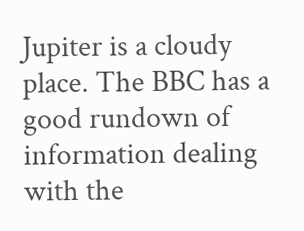Jupiter is a cloudy place. The BBC has a good rundown of information dealing with the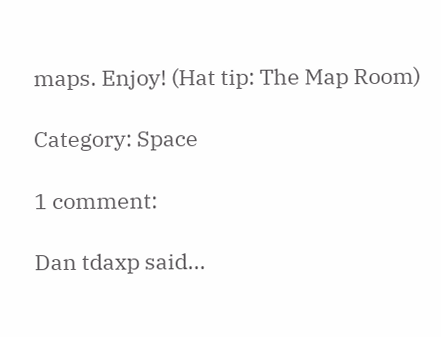maps. Enjoy! (Hat tip: The Map Room)

Category: Space

1 comment:

Dan tdaxp said...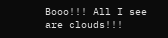Booo!!! All I see are clouds!!!